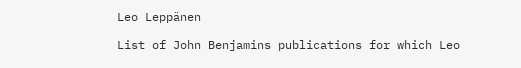Leo Leppänen

List of John Benjamins publications for which Leo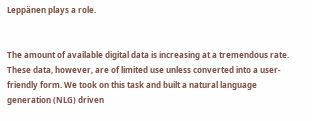Leppänen plays a role.


The amount of available digital data is increasing at a tremendous rate. These data, however, are of limited use unless converted into a user-friendly form. We took on this task and built a natural language generation (NLG) driven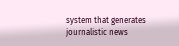system that generates journalistic news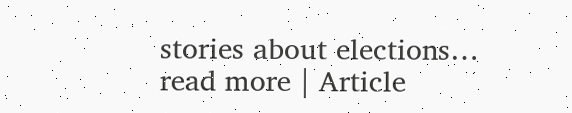stories about elections… read more | Article